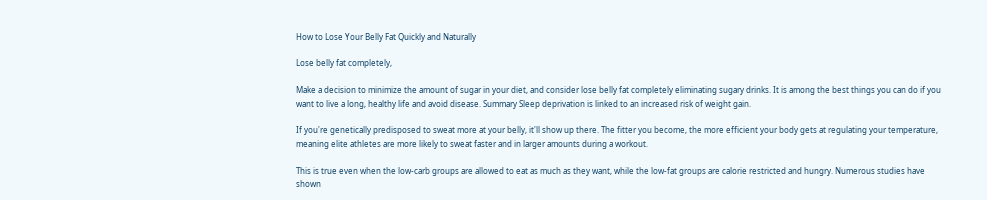How to Lose Your Belly Fat Quickly and Naturally

Lose belly fat completely,

Make a decision to minimize the amount of sugar in your diet, and consider lose belly fat completely eliminating sugary drinks. It is among the best things you can do if you want to live a long, healthy life and avoid disease. Summary Sleep deprivation is linked to an increased risk of weight gain.

If you're genetically predisposed to sweat more at your belly, it'll show up there. The fitter you become, the more efficient your body gets at regulating your temperature, meaning elite athletes are more likely to sweat faster and in larger amounts during a workout.

This is true even when the low-carb groups are allowed to eat as much as they want, while the low-fat groups are calorie restricted and hungry. Numerous studies have shown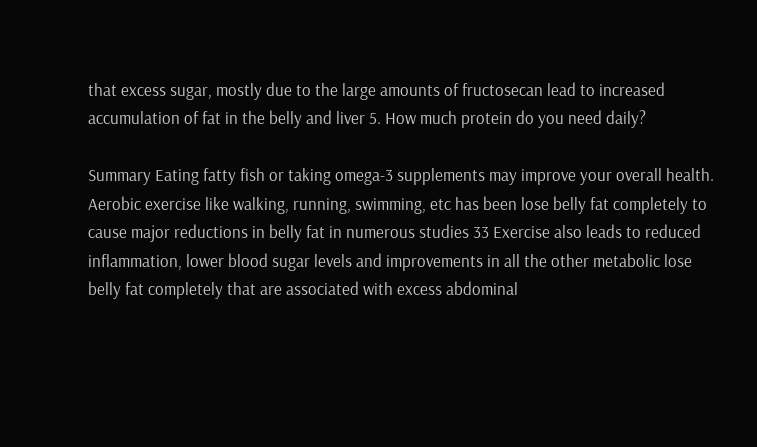that excess sugar, mostly due to the large amounts of fructosecan lead to increased accumulation of fat in the belly and liver 5. How much protein do you need daily?

Summary Eating fatty fish or taking omega-3 supplements may improve your overall health. Aerobic exercise like walking, running, swimming, etc has been lose belly fat completely to cause major reductions in belly fat in numerous studies 33 Exercise also leads to reduced inflammation, lower blood sugar levels and improvements in all the other metabolic lose belly fat completely that are associated with excess abdominal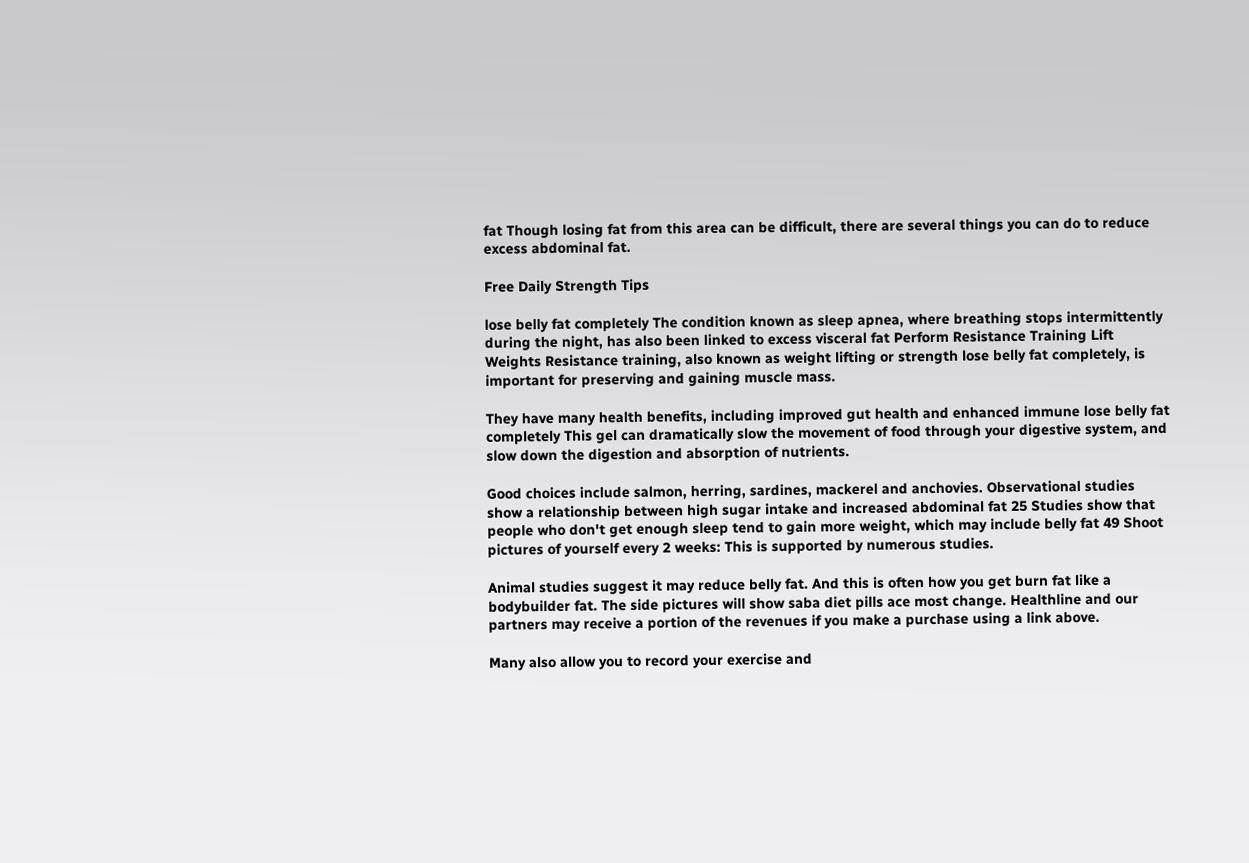fat Though losing fat from this area can be difficult, there are several things you can do to reduce excess abdominal fat.

Free Daily Strength Tips

lose belly fat completely The condition known as sleep apnea, where breathing stops intermittently during the night, has also been linked to excess visceral fat Perform Resistance Training Lift Weights Resistance training, also known as weight lifting or strength lose belly fat completely, is important for preserving and gaining muscle mass.

They have many health benefits, including improved gut health and enhanced immune lose belly fat completely This gel can dramatically slow the movement of food through your digestive system, and slow down the digestion and absorption of nutrients.

Good choices include salmon, herring, sardines, mackerel and anchovies. Observational studies show a relationship between high sugar intake and increased abdominal fat 25 Studies show that people who don't get enough sleep tend to gain more weight, which may include belly fat 49 Shoot pictures of yourself every 2 weeks: This is supported by numerous studies.

Animal studies suggest it may reduce belly fat. And this is often how you get burn fat like a bodybuilder fat. The side pictures will show saba diet pills ace most change. Healthline and our partners may receive a portion of the revenues if you make a purchase using a link above.

Many also allow you to record your exercise and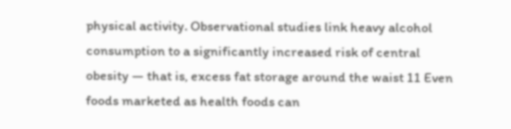physical activity. Observational studies link heavy alcohol consumption to a significantly increased risk of central obesity — that is, excess fat storage around the waist 11 Even foods marketed as health foods can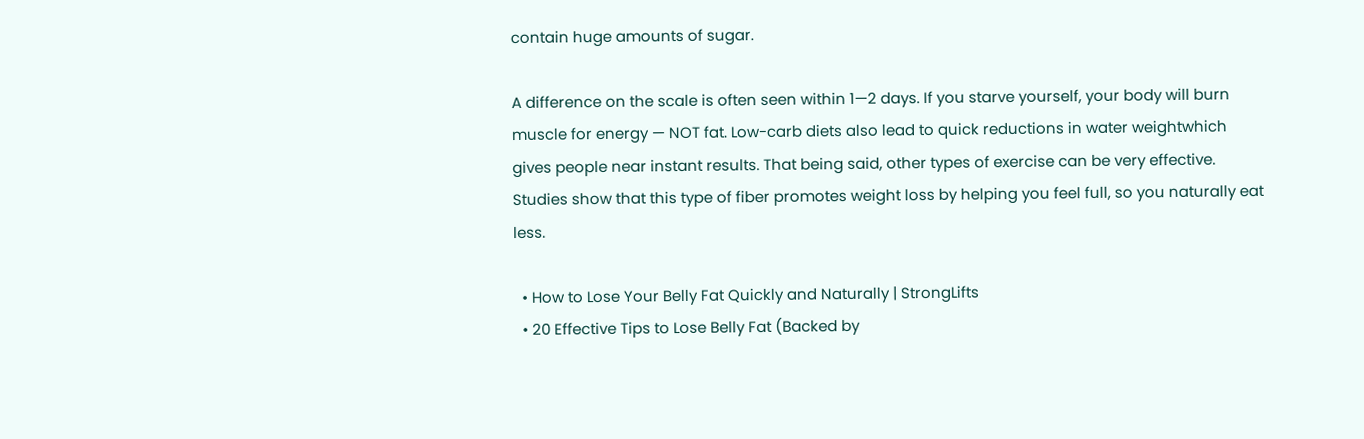contain huge amounts of sugar.

A difference on the scale is often seen within 1—2 days. If you starve yourself, your body will burn muscle for energy — NOT fat. Low-carb diets also lead to quick reductions in water weightwhich gives people near instant results. That being said, other types of exercise can be very effective. Studies show that this type of fiber promotes weight loss by helping you feel full, so you naturally eat less.

  • How to Lose Your Belly Fat Quickly and Naturally | StrongLifts
  • 20 Effective Tips to Lose Belly Fat (Backed by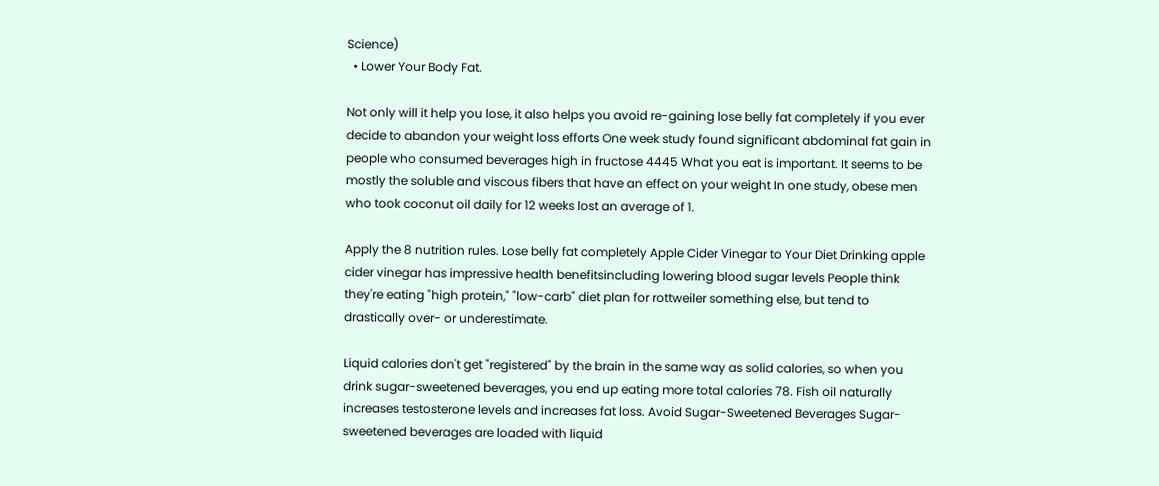Science)
  • Lower Your Body Fat.

Not only will it help you lose, it also helps you avoid re-gaining lose belly fat completely if you ever decide to abandon your weight loss efforts One week study found significant abdominal fat gain in people who consumed beverages high in fructose 4445 What you eat is important. It seems to be mostly the soluble and viscous fibers that have an effect on your weight In one study, obese men who took coconut oil daily for 12 weeks lost an average of 1.

Apply the 8 nutrition rules. Lose belly fat completely Apple Cider Vinegar to Your Diet Drinking apple cider vinegar has impressive health benefitsincluding lowering blood sugar levels People think they're eating "high protein," "low-carb" diet plan for rottweiler something else, but tend to drastically over- or underestimate.

Liquid calories don't get "registered" by the brain in the same way as solid calories, so when you drink sugar-sweetened beverages, you end up eating more total calories 78. Fish oil naturally increases testosterone levels and increases fat loss. Avoid Sugar-Sweetened Beverages Sugar-sweetened beverages are loaded with liquid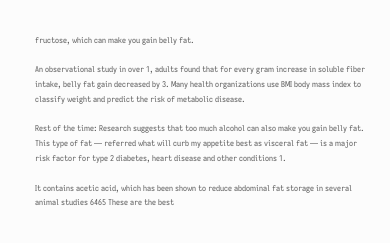fructose, which can make you gain belly fat.

An observational study in over 1, adults found that for every gram increase in soluble fiber intake, belly fat gain decreased by 3. Many health organizations use BMI body mass index to classify weight and predict the risk of metabolic disease.

Rest of the time: Research suggests that too much alcohol can also make you gain belly fat. This type of fat — referred what will curb my appetite best as visceral fat — is a major risk factor for type 2 diabetes, heart disease and other conditions 1.

It contains acetic acid, which has been shown to reduce abdominal fat storage in several animal studies 6465 These are the best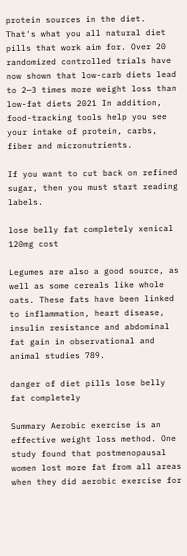protein sources in the diet. That's what you all natural diet pills that work aim for. Over 20 randomized controlled trials have now shown that low-carb diets lead to 2—3 times more weight loss than low-fat diets 2021 In addition, food-tracking tools help you see your intake of protein, carbs, fiber and micronutrients.

If you want to cut back on refined sugar, then you must start reading labels.

lose belly fat completely xenical 120mg cost

Legumes are also a good source, as well as some cereals like whole oats. These fats have been linked to inflammation, heart disease, insulin resistance and abdominal fat gain in observational and animal studies 789.

danger of diet pills lose belly fat completely

Summary Aerobic exercise is an effective weight loss method. One study found that postmenopausal women lost more fat from all areas when they did aerobic exercise for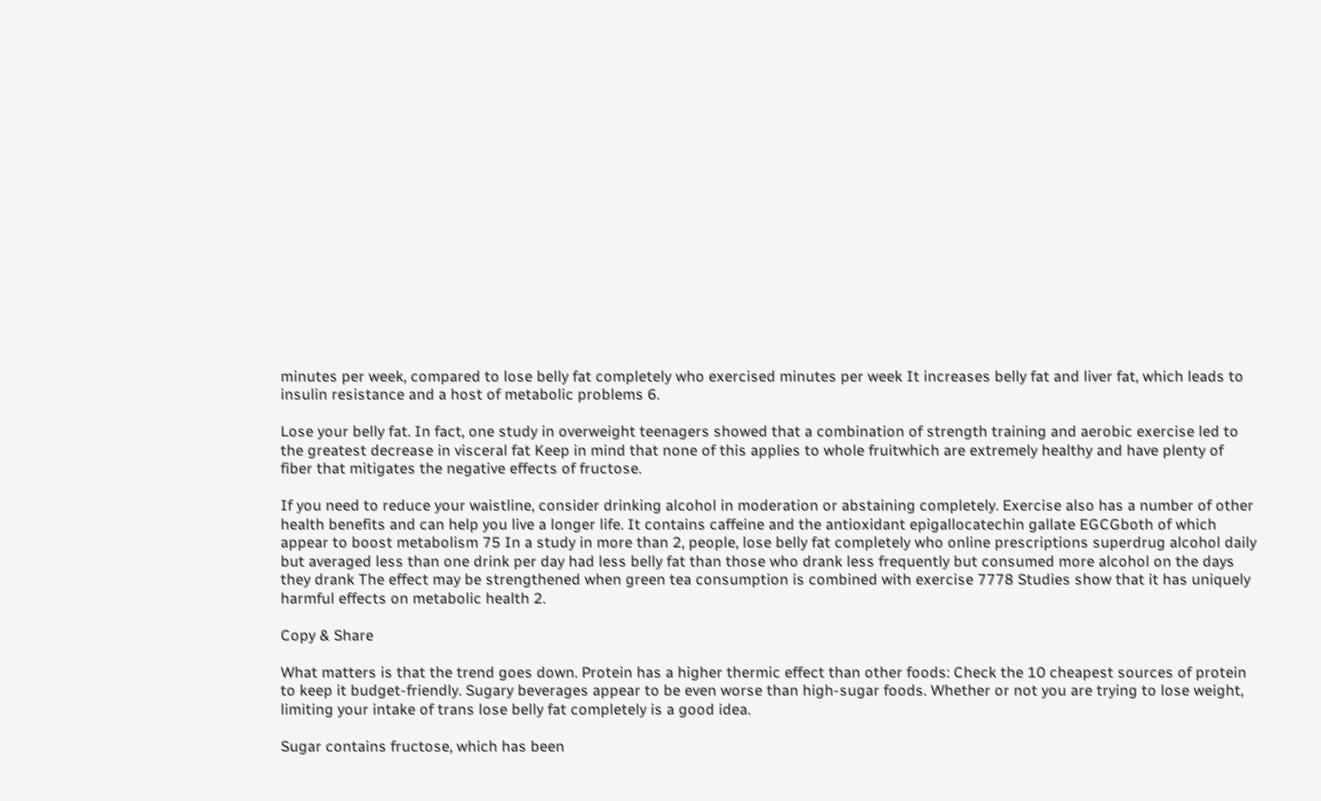minutes per week, compared to lose belly fat completely who exercised minutes per week It increases belly fat and liver fat, which leads to insulin resistance and a host of metabolic problems 6.

Lose your belly fat. In fact, one study in overweight teenagers showed that a combination of strength training and aerobic exercise led to the greatest decrease in visceral fat Keep in mind that none of this applies to whole fruitwhich are extremely healthy and have plenty of fiber that mitigates the negative effects of fructose.

If you need to reduce your waistline, consider drinking alcohol in moderation or abstaining completely. Exercise also has a number of other health benefits and can help you live a longer life. It contains caffeine and the antioxidant epigallocatechin gallate EGCGboth of which appear to boost metabolism 75 In a study in more than 2, people, lose belly fat completely who online prescriptions superdrug alcohol daily but averaged less than one drink per day had less belly fat than those who drank less frequently but consumed more alcohol on the days they drank The effect may be strengthened when green tea consumption is combined with exercise 7778 Studies show that it has uniquely harmful effects on metabolic health 2.

Copy & Share

What matters is that the trend goes down. Protein has a higher thermic effect than other foods: Check the 10 cheapest sources of protein to keep it budget-friendly. Sugary beverages appear to be even worse than high-sugar foods. Whether or not you are trying to lose weight, limiting your intake of trans lose belly fat completely is a good idea.

Sugar contains fructose, which has been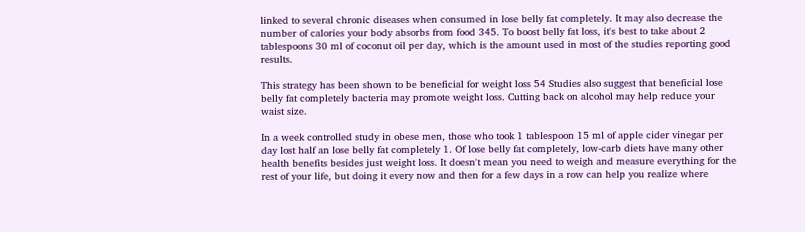linked to several chronic diseases when consumed in lose belly fat completely. It may also decrease the number of calories your body absorbs from food 345. To boost belly fat loss, it's best to take about 2 tablespoons 30 ml of coconut oil per day, which is the amount used in most of the studies reporting good results.

This strategy has been shown to be beneficial for weight loss 54 Studies also suggest that beneficial lose belly fat completely bacteria may promote weight loss. Cutting back on alcohol may help reduce your waist size.

In a week controlled study in obese men, those who took 1 tablespoon 15 ml of apple cider vinegar per day lost half an lose belly fat completely 1. Of lose belly fat completely, low-carb diets have many other health benefits besides just weight loss. It doesn't mean you need to weigh and measure everything for the rest of your life, but doing it every now and then for a few days in a row can help you realize where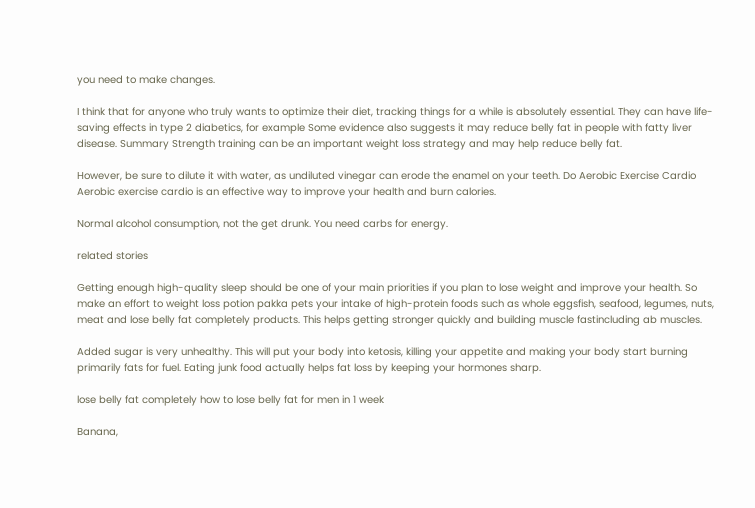you need to make changes.

I think that for anyone who truly wants to optimize their diet, tracking things for a while is absolutely essential. They can have life-saving effects in type 2 diabetics, for example Some evidence also suggests it may reduce belly fat in people with fatty liver disease. Summary Strength training can be an important weight loss strategy and may help reduce belly fat.

However, be sure to dilute it with water, as undiluted vinegar can erode the enamel on your teeth. Do Aerobic Exercise Cardio Aerobic exercise cardio is an effective way to improve your health and burn calories.

Normal alcohol consumption, not the get drunk. You need carbs for energy.

related stories

Getting enough high-quality sleep should be one of your main priorities if you plan to lose weight and improve your health. So make an effort to weight loss potion pakka pets your intake of high-protein foods such as whole eggsfish, seafood, legumes, nuts, meat and lose belly fat completely products. This helps getting stronger quickly and building muscle fastincluding ab muscles.

Added sugar is very unhealthy. This will put your body into ketosis, killing your appetite and making your body start burning primarily fats for fuel. Eating junk food actually helps fat loss by keeping your hormones sharp.

lose belly fat completely how to lose belly fat for men in 1 week

Banana,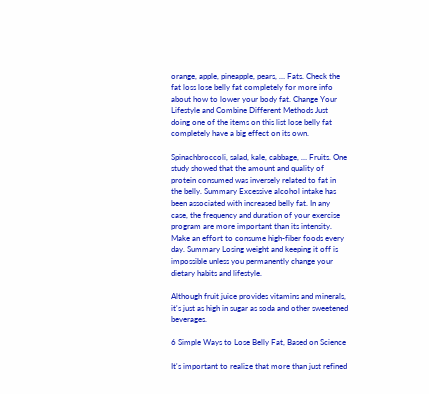orange, apple, pineapple, pears, … Fats. Check the fat loss lose belly fat completely for more info about how to lower your body fat. Change Your Lifestyle and Combine Different Methods Just doing one of the items on this list lose belly fat completely have a big effect on its own.

Spinachbroccoli, salad, kale, cabbage, … Fruits. One study showed that the amount and quality of protein consumed was inversely related to fat in the belly. Summary Excessive alcohol intake has been associated with increased belly fat. In any case, the frequency and duration of your exercise program are more important than its intensity. Make an effort to consume high-fiber foods every day. Summary Losing weight and keeping it off is impossible unless you permanently change your dietary habits and lifestyle.

Although fruit juice provides vitamins and minerals, it's just as high in sugar as soda and other sweetened beverages.

6 Simple Ways to Lose Belly Fat, Based on Science

It's important to realize that more than just refined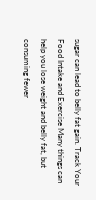sugar can lead to belly fat gain. Track Your Food Intake and Exercise Many things can help you lose weight and belly fat, but consuming fewer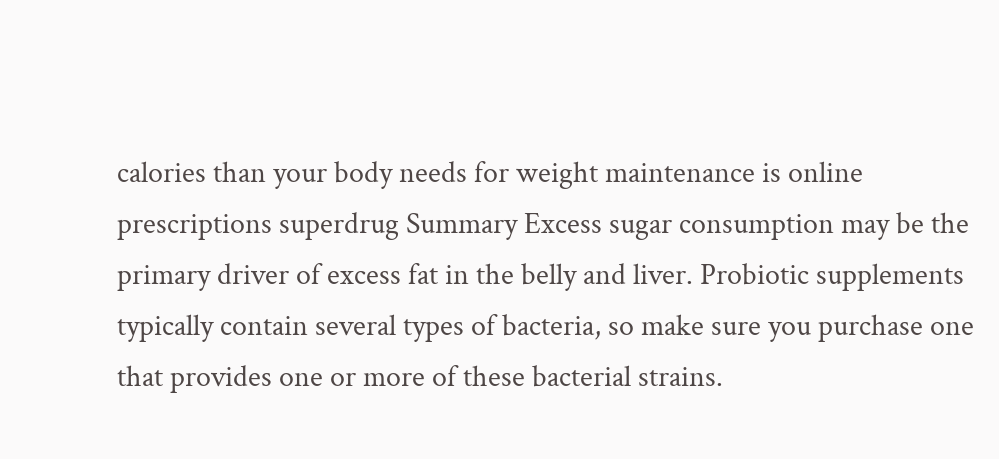calories than your body needs for weight maintenance is online prescriptions superdrug Summary Excess sugar consumption may be the primary driver of excess fat in the belly and liver. Probiotic supplements typically contain several types of bacteria, so make sure you purchase one that provides one or more of these bacterial strains.